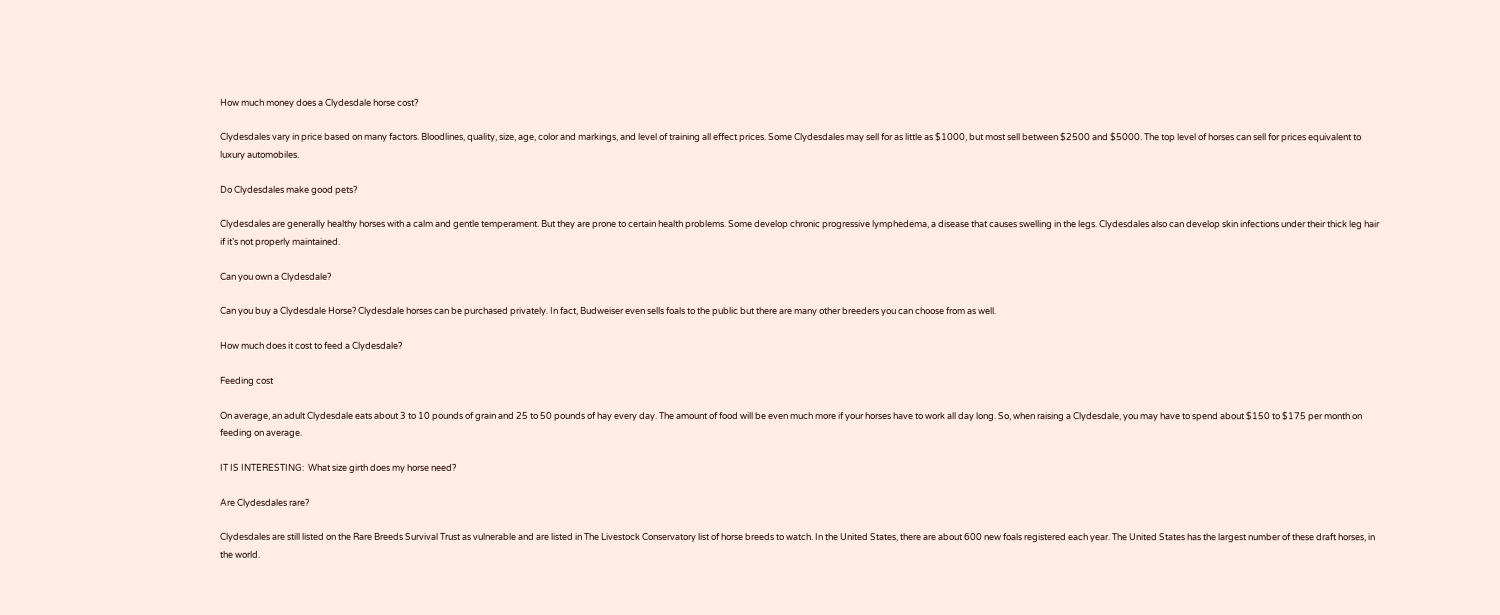How much money does a Clydesdale horse cost?

Clydesdales vary in price based on many factors. Bloodlines, quality, size, age, color and markings, and level of training all effect prices. Some Clydesdales may sell for as little as $1000, but most sell between $2500 and $5000. The top level of horses can sell for prices equivalent to luxury automobiles.

Do Clydesdales make good pets?

Clydesdales are generally healthy horses with a calm and gentle temperament. But they are prone to certain health problems. Some develop chronic progressive lymphedema, a disease that causes swelling in the legs. Clydesdales also can develop skin infections under their thick leg hair if it’s not properly maintained.

Can you own a Clydesdale?

Can you buy a Clydesdale Horse? Clydesdale horses can be purchased privately. In fact, Budweiser even sells foals to the public but there are many other breeders you can choose from as well.

How much does it cost to feed a Clydesdale?

Feeding cost

On average, an adult Clydesdale eats about 3 to 10 pounds of grain and 25 to 50 pounds of hay every day. The amount of food will be even much more if your horses have to work all day long. So, when raising a Clydesdale, you may have to spend about $150 to $175 per month on feeding on average.

IT IS INTERESTING:  What size girth does my horse need?

Are Clydesdales rare?

Clydesdales are still listed on the Rare Breeds Survival Trust as vulnerable and are listed in The Livestock Conservatory list of horse breeds to watch. In the United States, there are about 600 new foals registered each year. The United States has the largest number of these draft horses, in the world.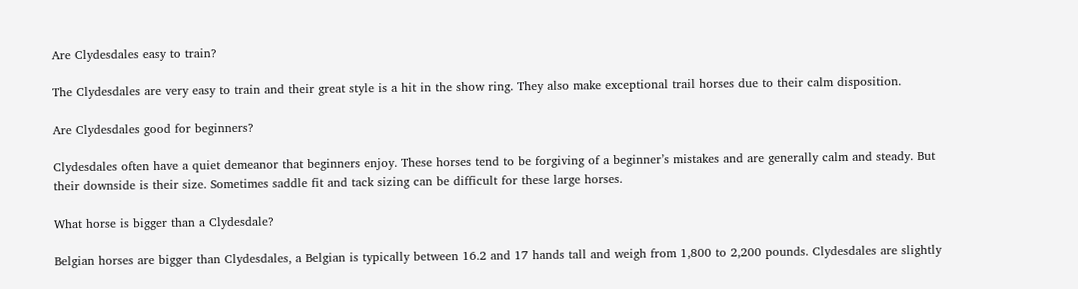Are Clydesdales easy to train?

The Clydesdales are very easy to train and their great style is a hit in the show ring. They also make exceptional trail horses due to their calm disposition.

Are Clydesdales good for beginners?

Clydesdales often have a quiet demeanor that beginners enjoy. These horses tend to be forgiving of a beginner’s mistakes and are generally calm and steady. But their downside is their size. Sometimes saddle fit and tack sizing can be difficult for these large horses.

What horse is bigger than a Clydesdale?

Belgian horses are bigger than Clydesdales, a Belgian is typically between 16.2 and 17 hands tall and weigh from 1,800 to 2,200 pounds. Clydesdales are slightly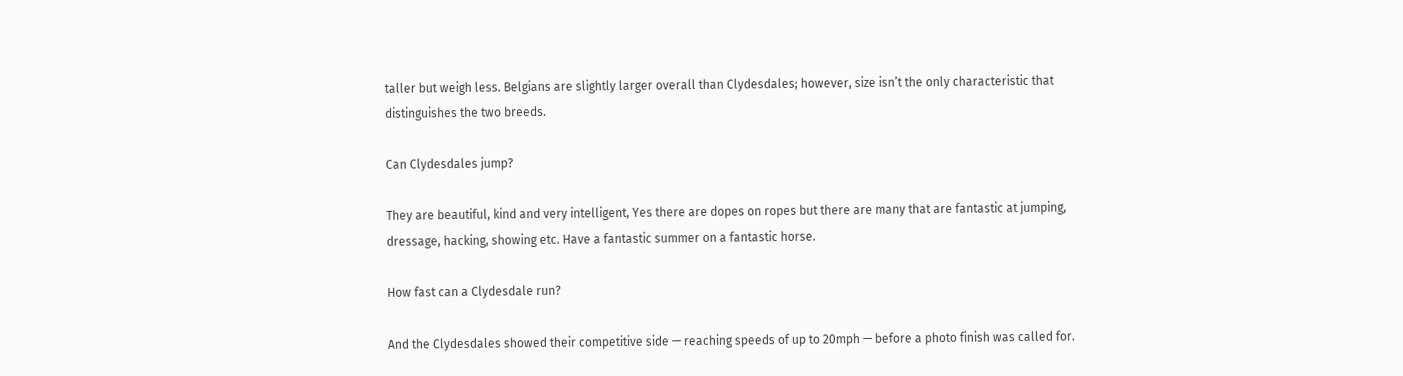taller but weigh less. Belgians are slightly larger overall than Clydesdales; however, size isn’t the only characteristic that distinguishes the two breeds.

Can Clydesdales jump?

They are beautiful, kind and very intelligent, Yes there are dopes on ropes but there are many that are fantastic at jumping, dressage, hacking, showing etc. Have a fantastic summer on a fantastic horse.

How fast can a Clydesdale run?

And the Clydesdales showed their competitive side — reaching speeds of up to 20mph — before a photo finish was called for.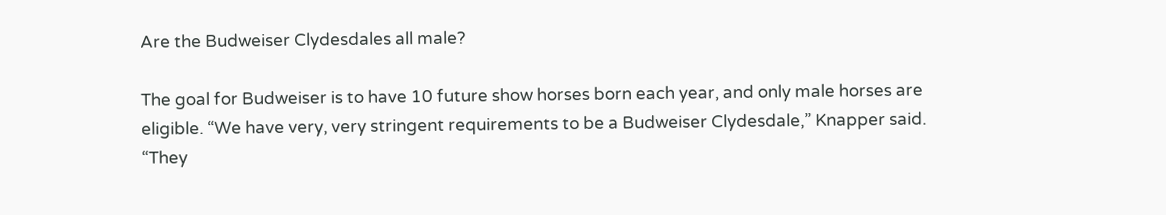Are the Budweiser Clydesdales all male?

The goal for Budweiser is to have 10 future show horses born each year, and only male horses are eligible. “We have very, very stringent requirements to be a Budweiser Clydesdale,” Knapper said. “They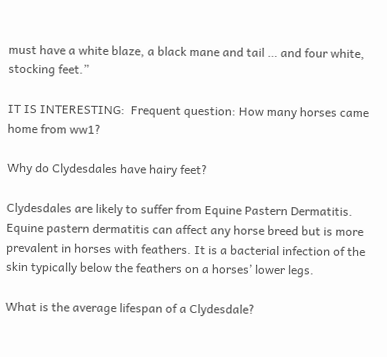must have a white blaze, a black mane and tail … and four white, stocking feet.”

IT IS INTERESTING:  Frequent question: How many horses came home from ww1?

Why do Clydesdales have hairy feet?

Clydesdales are likely to suffer from Equine Pastern Dermatitis. Equine pastern dermatitis can affect any horse breed but is more prevalent in horses with feathers. It is a bacterial infection of the skin typically below the feathers on a horses’ lower legs.

What is the average lifespan of a Clydesdale?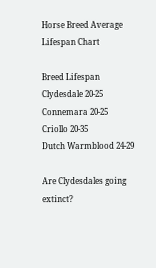Horse Breed Average Lifespan Chart

Breed Lifespan
Clydesdale 20-25
Connemara 20-25
Criollo 20-35
Dutch Warmblood 24-29

Are Clydesdales going extinct?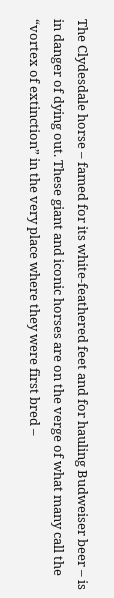The Clydesdale horse – famed for its white-feathered feet and for hauling Budweiser beer – is in danger of dying out. These giant and iconic horses are on the verge of what many call the “vortex of extinction” in the very place where they were first bred –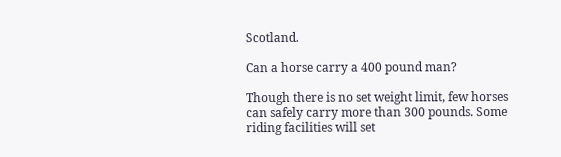Scotland.

Can a horse carry a 400 pound man?

Though there is no set weight limit, few horses can safely carry more than 300 pounds. Some riding facilities will set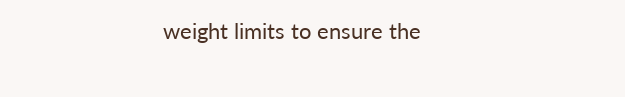weight limits to ensure the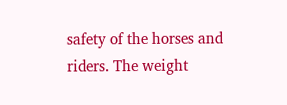safety of the horses and riders. The weight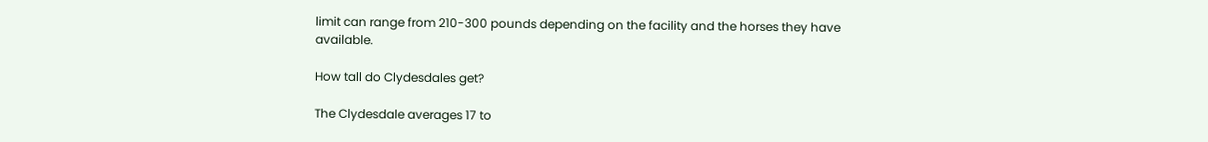limit can range from 210-300 pounds depending on the facility and the horses they have available.

How tall do Clydesdales get?

The Clydesdale averages 17 to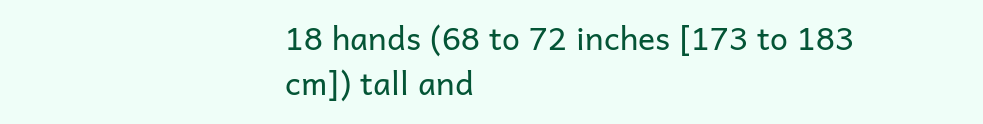18 hands (68 to 72 inches [173 to 183 cm]) tall and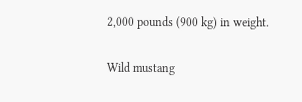2,000 pounds (900 kg) in weight.

Wild mustang